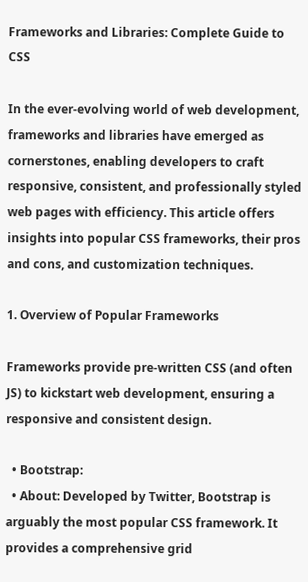Frameworks and Libraries: Complete Guide to CSS

In the ever-evolving world of web development, frameworks and libraries have emerged as cornerstones, enabling developers to craft responsive, consistent, and professionally styled web pages with efficiency. This article offers insights into popular CSS frameworks, their pros and cons, and customization techniques.

1. Overview of Popular Frameworks

Frameworks provide pre-written CSS (and often JS) to kickstart web development, ensuring a responsive and consistent design.

  • Bootstrap:
  • About: Developed by Twitter, Bootstrap is arguably the most popular CSS framework. It provides a comprehensive grid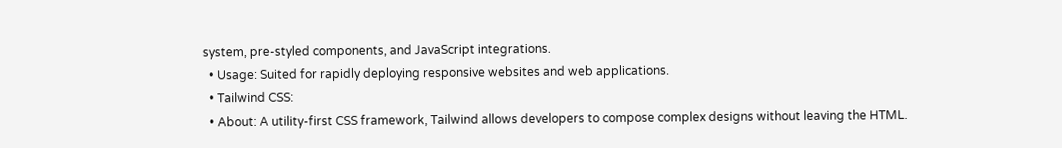system, pre-styled components, and JavaScript integrations.
  • Usage: Suited for rapidly deploying responsive websites and web applications.
  • Tailwind CSS:
  • About: A utility-first CSS framework, Tailwind allows developers to compose complex designs without leaving the HTML.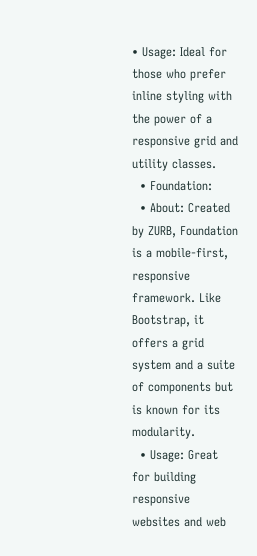• Usage: Ideal for those who prefer inline styling with the power of a responsive grid and utility classes.
  • Foundation:
  • About: Created by ZURB, Foundation is a mobile-first, responsive framework. Like Bootstrap, it offers a grid system and a suite of components but is known for its modularity.
  • Usage: Great for building responsive websites and web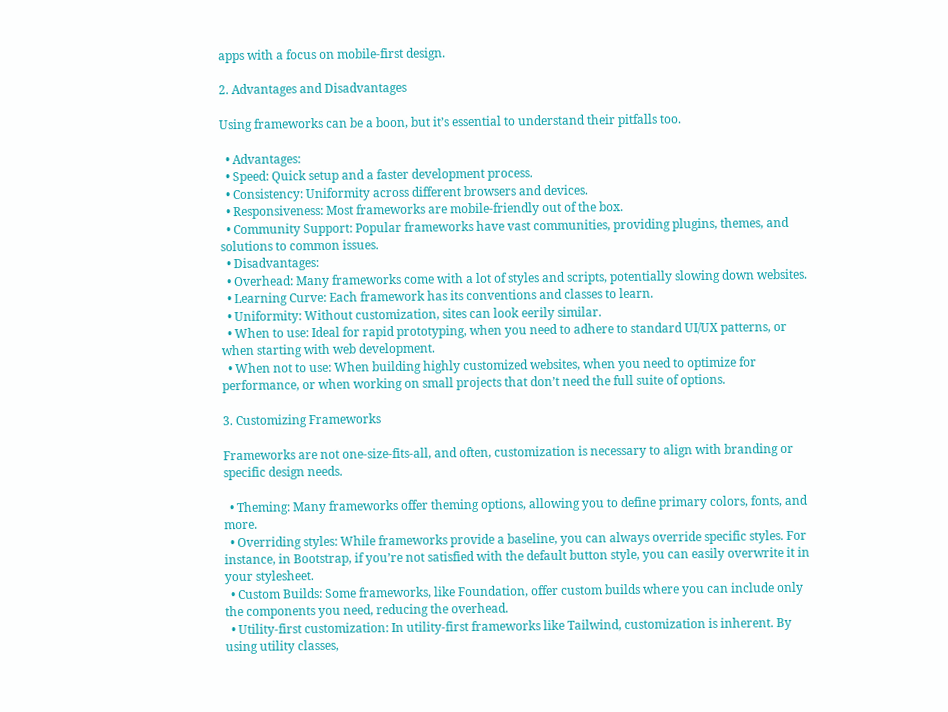apps with a focus on mobile-first design.

2. Advantages and Disadvantages

Using frameworks can be a boon, but it’s essential to understand their pitfalls too.

  • Advantages:
  • Speed: Quick setup and a faster development process.
  • Consistency: Uniformity across different browsers and devices.
  • Responsiveness: Most frameworks are mobile-friendly out of the box.
  • Community Support: Popular frameworks have vast communities, providing plugins, themes, and solutions to common issues.
  • Disadvantages:
  • Overhead: Many frameworks come with a lot of styles and scripts, potentially slowing down websites.
  • Learning Curve: Each framework has its conventions and classes to learn.
  • Uniformity: Without customization, sites can look eerily similar.
  • When to use: Ideal for rapid prototyping, when you need to adhere to standard UI/UX patterns, or when starting with web development.
  • When not to use: When building highly customized websites, when you need to optimize for performance, or when working on small projects that don’t need the full suite of options.

3. Customizing Frameworks

Frameworks are not one-size-fits-all, and often, customization is necessary to align with branding or specific design needs.

  • Theming: Many frameworks offer theming options, allowing you to define primary colors, fonts, and more.
  • Overriding styles: While frameworks provide a baseline, you can always override specific styles. For instance, in Bootstrap, if you’re not satisfied with the default button style, you can easily overwrite it in your stylesheet.
  • Custom Builds: Some frameworks, like Foundation, offer custom builds where you can include only the components you need, reducing the overhead.
  • Utility-first customization: In utility-first frameworks like Tailwind, customization is inherent. By using utility classes,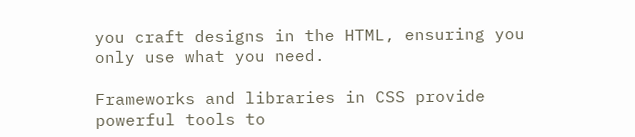you craft designs in the HTML, ensuring you only use what you need.

Frameworks and libraries in CSS provide powerful tools to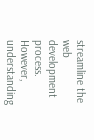streamline the web development process. However, understanding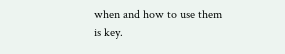when and how to use them is key.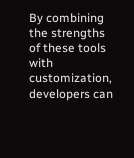By combining the strengths of these tools with customization, developers can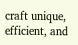craft unique, efficient, and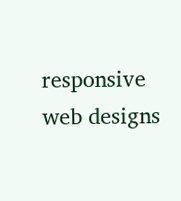responsive web designs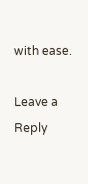with ease.

Leave a Reply